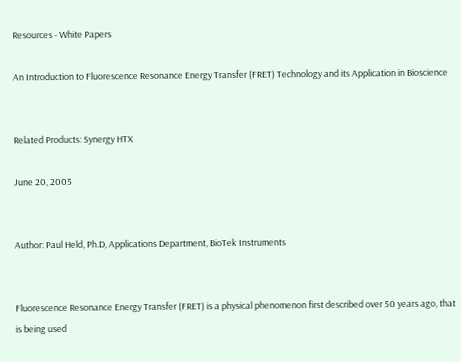Resources - White Papers

An Introduction to Fluorescence Resonance Energy Transfer (FRET) Technology and its Application in Bioscience


Related Products: Synergy HTX

June 20, 2005


Author: Paul Held, Ph.D, Applications Department, BioTek Instruments


Fluorescence Resonance Energy Transfer (FRET) is a physical phenomenon first described over 50 years ago, that is being used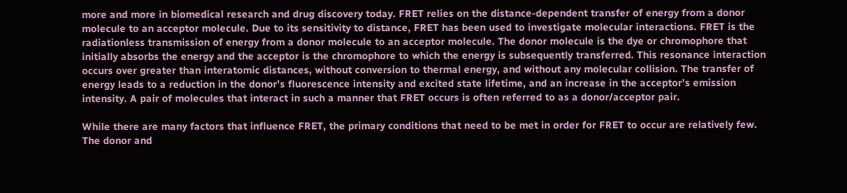more and more in biomedical research and drug discovery today. FRET relies on the distance-dependent transfer of energy from a donor molecule to an acceptor molecule. Due to its sensitivity to distance, FRET has been used to investigate molecular interactions. FRET is the radiationless transmission of energy from a donor molecule to an acceptor molecule. The donor molecule is the dye or chromophore that initially absorbs the energy and the acceptor is the chromophore to which the energy is subsequently transferred. This resonance interaction occurs over greater than interatomic distances, without conversion to thermal energy, and without any molecular collision. The transfer of energy leads to a reduction in the donor’s fluorescence intensity and excited state lifetime, and an increase in the acceptor’s emission intensity. A pair of molecules that interact in such a manner that FRET occurs is often referred to as a donor/acceptor pair.

While there are many factors that influence FRET, the primary conditions that need to be met in order for FRET to occur are relatively few. The donor and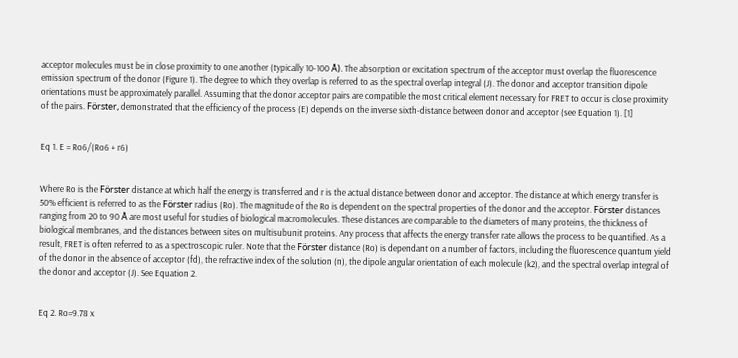acceptor molecules must be in close proximity to one another (typically 10-100 Å). The absorption or excitation spectrum of the acceptor must overlap the fluorescence emission spectrum of the donor (Figure 1). The degree to which they overlap is referred to as the spectral overlap integral (J). The donor and acceptor transition dipole orientations must be approximately parallel. Assuming that the donor acceptor pairs are compatible the most critical element necessary for FRET to occur is close proximity of the pairs. Förster, demonstrated that the efficiency of the process (E) depends on the inverse sixth-distance between donor and acceptor (see Equation 1). [1]


Eq 1. E = Ro6/(Ro6 + r6)


Where Ro is the Förster distance at which half the energy is transferred and r is the actual distance between donor and acceptor. The distance at which energy transfer is 50% efficient is referred to as the Förster radius (Ro). The magnitude of the Ro is dependent on the spectral properties of the donor and the acceptor. Förster distances ranging from 20 to 90 Å are most useful for studies of biological macromolecules. These distances are comparable to the diameters of many proteins, the thickness of biological membranes, and the distances between sites on multisubunit proteins. Any process that affects the energy transfer rate allows the process to be quantified. As a result, FRET is often referred to as a spectroscopic ruler. Note that the Förster distance (Ro) is dependant on a number of factors, including the fluorescence quantum yield of the donor in the absence of acceptor (fd), the refractive index of the solution (n), the dipole angular orientation of each molecule (k2), and the spectral overlap integral of the donor and acceptor (J). See Equation 2.


Eq 2. Ro=9.78 x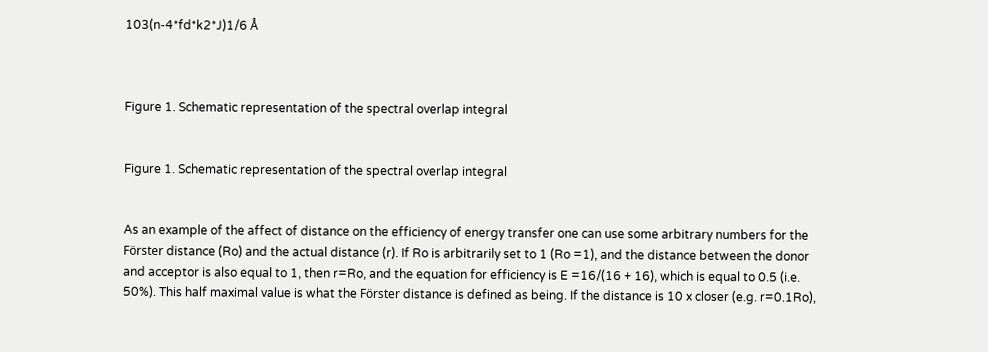103(n-4*fd*k2*J)1/6 Å



Figure 1. Schematic representation of the spectral overlap integral


Figure 1. Schematic representation of the spectral overlap integral


As an example of the affect of distance on the efficiency of energy transfer one can use some arbitrary numbers for the Förster distance (Ro) and the actual distance (r). If Ro is arbitrarily set to 1 (Ro =1), and the distance between the donor and acceptor is also equal to 1, then r=Ro, and the equation for efficiency is E =16/(16 + 16), which is equal to 0.5 (i.e. 50%). This half maximal value is what the Förster distance is defined as being. If the distance is 10 x closer (e.g. r=0.1Ro),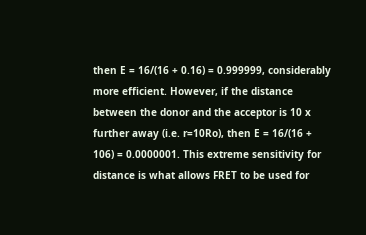then E = 16/(16 + 0.16) = 0.999999, considerably more efficient. However, if the distance between the donor and the acceptor is 10 x further away (i.e. r=10Ro), then E = 16/(16 + 106) = 0.0000001. This extreme sensitivity for distance is what allows FRET to be used for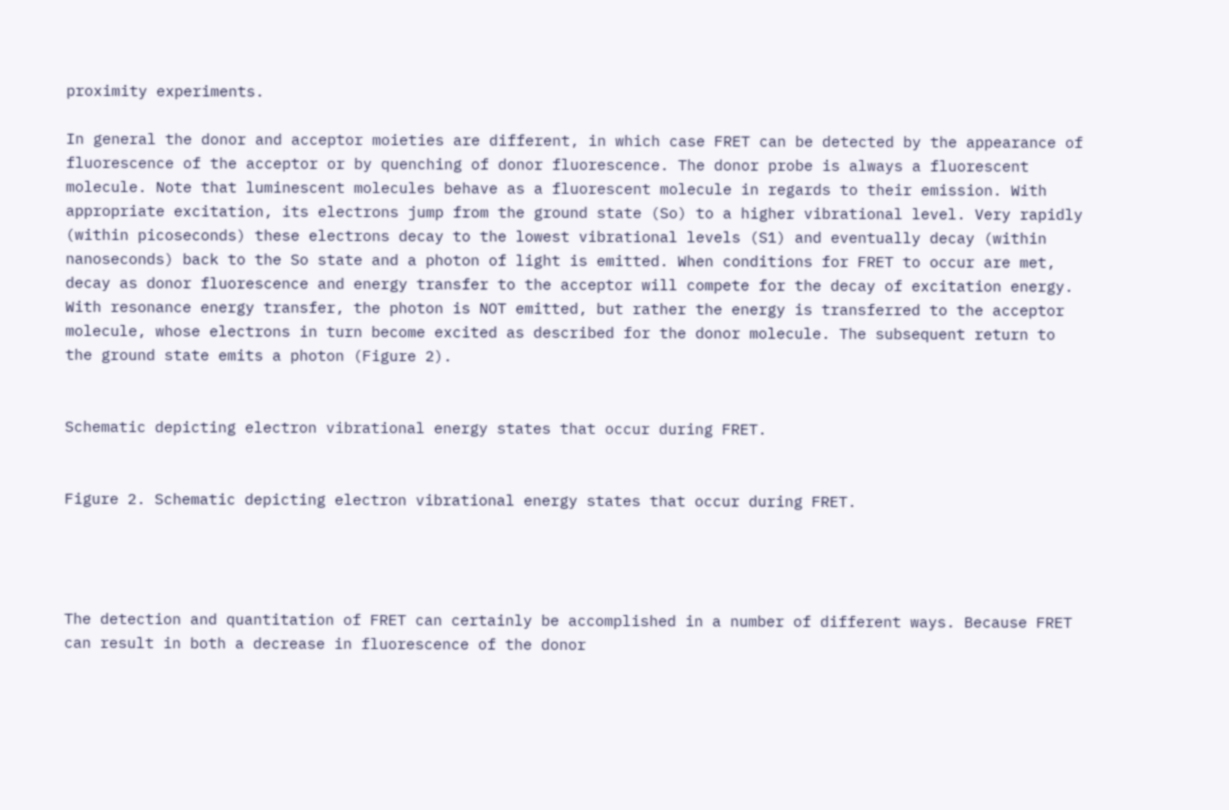proximity experiments.

In general the donor and acceptor moieties are different, in which case FRET can be detected by the appearance of fluorescence of the acceptor or by quenching of donor fluorescence. The donor probe is always a fluorescent molecule. Note that luminescent molecules behave as a fluorescent molecule in regards to their emission. With appropriate excitation, its electrons jump from the ground state (So) to a higher vibrational level. Very rapidly (within picoseconds) these electrons decay to the lowest vibrational levels (S1) and eventually decay (within nanoseconds) back to the So state and a photon of light is emitted. When conditions for FRET to occur are met, decay as donor fluorescence and energy transfer to the acceptor will compete for the decay of excitation energy. With resonance energy transfer, the photon is NOT emitted, but rather the energy is transferred to the acceptor molecule, whose electrons in turn become excited as described for the donor molecule. The subsequent return to the ground state emits a photon (Figure 2).


Schematic depicting electron vibrational energy states that occur during FRET.


Figure 2. Schematic depicting electron vibrational energy states that occur during FRET.




The detection and quantitation of FRET can certainly be accomplished in a number of different ways. Because FRET can result in both a decrease in fluorescence of the donor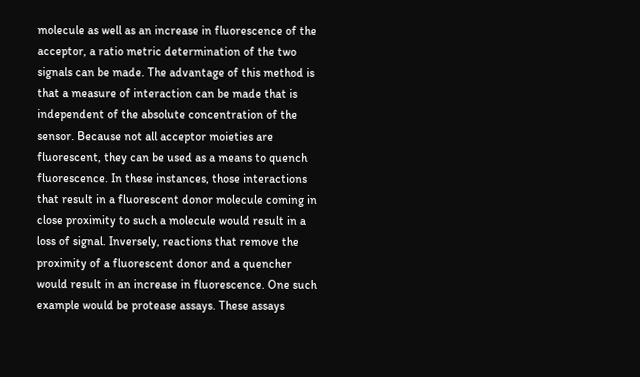molecule as well as an increase in fluorescence of the acceptor, a ratio metric determination of the two signals can be made. The advantage of this method is that a measure of interaction can be made that is independent of the absolute concentration of the sensor. Because not all acceptor moieties are fluorescent, they can be used as a means to quench fluorescence. In these instances, those interactions that result in a fluorescent donor molecule coming in close proximity to such a molecule would result in a loss of signal. Inversely, reactions that remove the proximity of a fluorescent donor and a quencher would result in an increase in fluorescence. One such example would be protease assays. These assays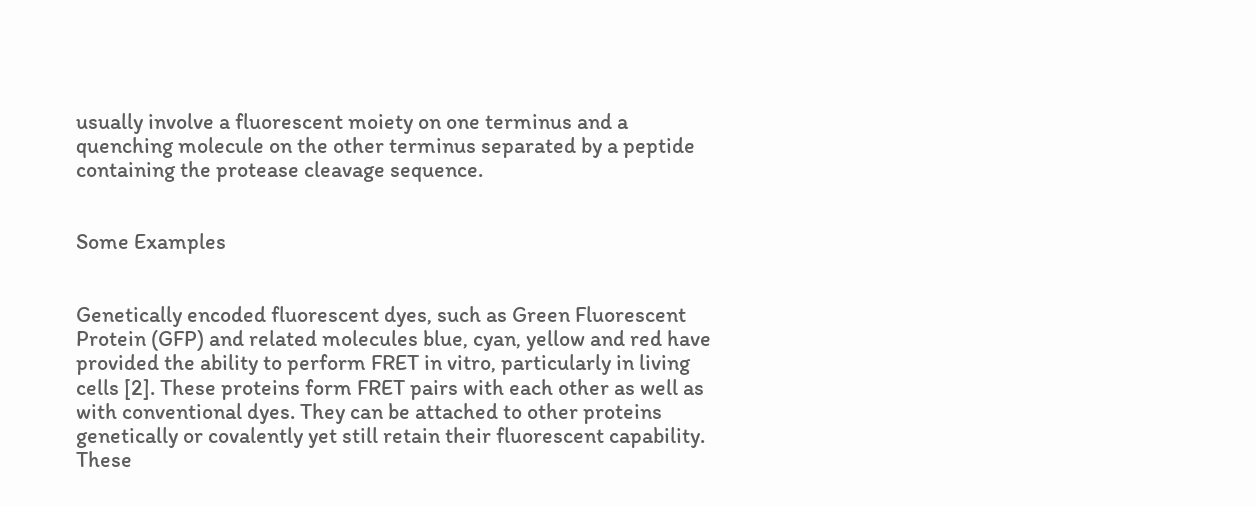usually involve a fluorescent moiety on one terminus and a quenching molecule on the other terminus separated by a peptide containing the protease cleavage sequence.


Some Examples


Genetically encoded fluorescent dyes, such as Green Fluorescent Protein (GFP) and related molecules blue, cyan, yellow and red have provided the ability to perform FRET in vitro, particularly in living cells [2]. These proteins form FRET pairs with each other as well as with conventional dyes. They can be attached to other proteins genetically or covalently yet still retain their fluorescent capability. These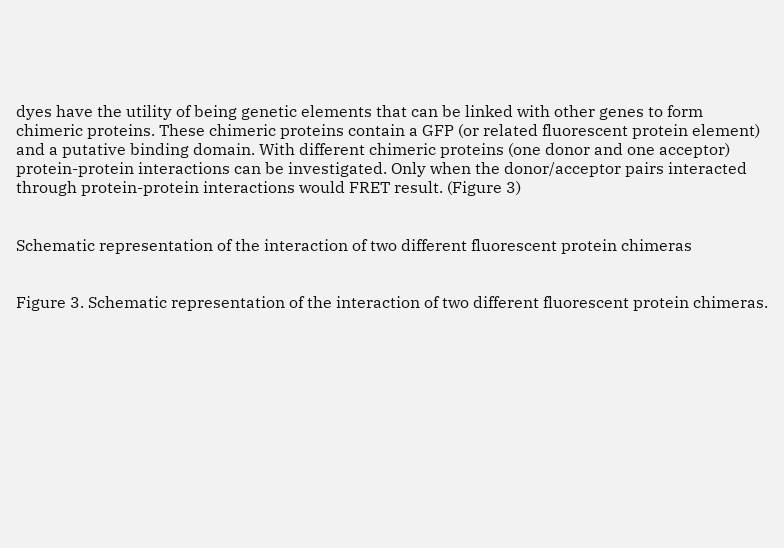dyes have the utility of being genetic elements that can be linked with other genes to form chimeric proteins. These chimeric proteins contain a GFP (or related fluorescent protein element) and a putative binding domain. With different chimeric proteins (one donor and one acceptor) protein-protein interactions can be investigated. Only when the donor/acceptor pairs interacted through protein-protein interactions would FRET result. (Figure 3)


Schematic representation of the interaction of two different fluorescent protein chimeras


Figure 3. Schematic representation of the interaction of two different fluorescent protein chimeras.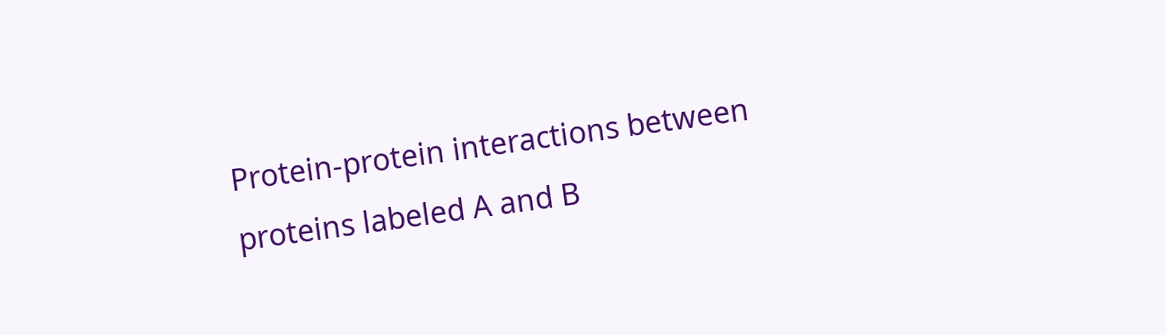Protein-protein interactions between proteins labeled A and B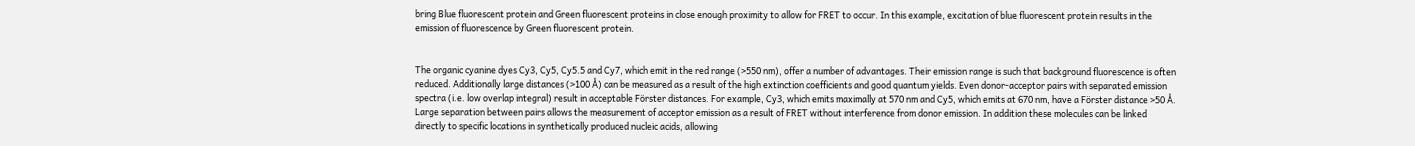bring Blue fluorescent protein and Green fluorescent proteins in close enough proximity to allow for FRET to occur. In this example, excitation of blue fluorescent protein results in the emission of fluorescence by Green fluorescent protein.


The organic cyanine dyes Cy3, Cy5, Cy5.5 and Cy7, which emit in the red range (>550 nm), offer a number of advantages. Their emission range is such that background fluorescence is often reduced. Additionally large distances (>100 Å) can be measured as a result of the high extinction coefficients and good quantum yields. Even donor-acceptor pairs with separated emission spectra (i.e. low overlap integral) result in acceptable Förster distances. For example, Cy3, which emits maximally at 570 nm and Cy5, which emits at 670 nm, have a Förster distance >50 Å. Large separation between pairs allows the measurement of acceptor emission as a result of FRET without interference from donor emission. In addition these molecules can be linked directly to specific locations in synthetically produced nucleic acids, allowing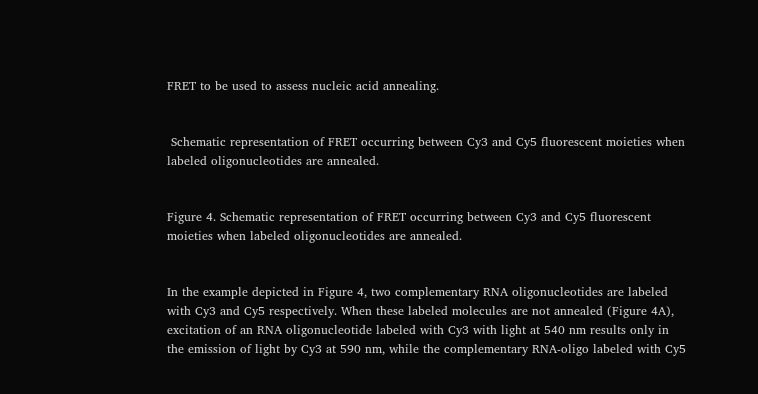FRET to be used to assess nucleic acid annealing.


 Schematic representation of FRET occurring between Cy3 and Cy5 fluorescent moieties when labeled oligonucleotides are annealed.


Figure 4. Schematic representation of FRET occurring between Cy3 and Cy5 fluorescent moieties when labeled oligonucleotides are annealed.


In the example depicted in Figure 4, two complementary RNA oligonucleotides are labeled with Cy3 and Cy5 respectively. When these labeled molecules are not annealed (Figure 4A), excitation of an RNA oligonucleotide labeled with Cy3 with light at 540 nm results only in the emission of light by Cy3 at 590 nm, while the complementary RNA-oligo labeled with Cy5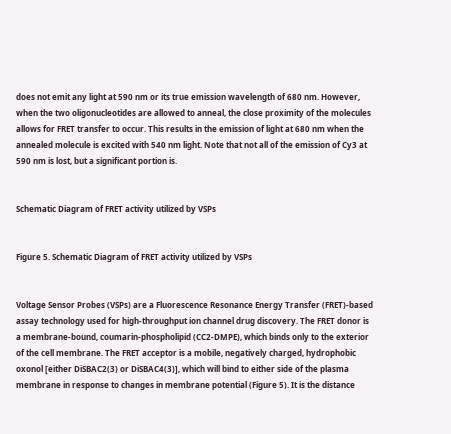does not emit any light at 590 nm or its true emission wavelength of 680 nm. However, when the two oligonucleotides are allowed to anneal, the close proximity of the molecules allows for FRET transfer to occur. This results in the emission of light at 680 nm when the annealed molecule is excited with 540 nm light. Note that not all of the emission of Cy3 at 590 nm is lost, but a significant portion is.


Schematic Diagram of FRET activity utilized by VSPs


Figure 5. Schematic Diagram of FRET activity utilized by VSPs


Voltage Sensor Probes (VSPs) are a Fluorescence Resonance Energy Transfer (FRET)-based assay technology used for high-throughput ion channel drug discovery. The FRET donor is a membrane-bound, coumarin-phospholipid (CC2-DMPE), which binds only to the exterior of the cell membrane. The FRET acceptor is a mobile, negatively charged, hydrophobic oxonol [either DiSBAC2(3) or DiSBAC4(3)], which will bind to either side of the plasma membrane in response to changes in membrane potential (Figure 5). It is the distance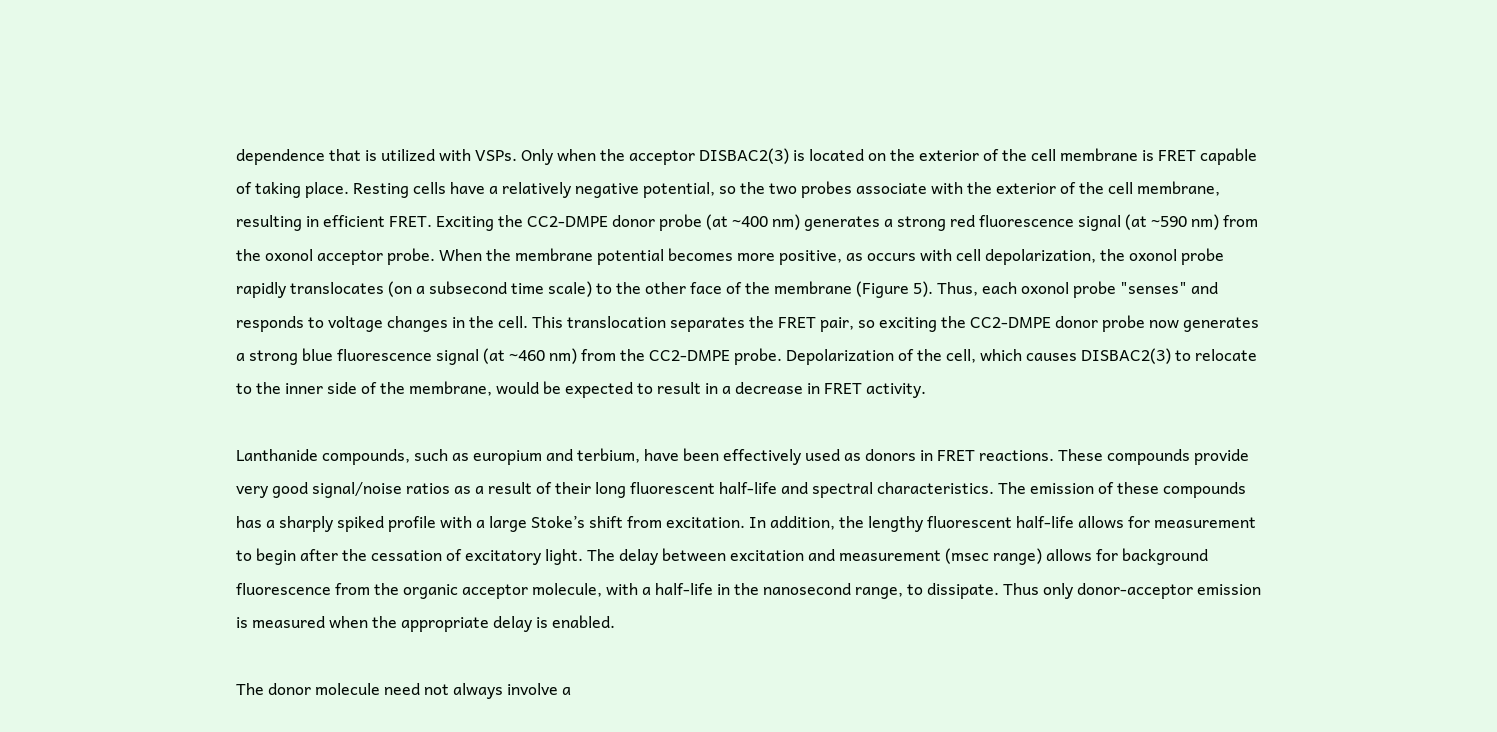dependence that is utilized with VSPs. Only when the acceptor DISBAC2(3) is located on the exterior of the cell membrane is FRET capable of taking place. Resting cells have a relatively negative potential, so the two probes associate with the exterior of the cell membrane, resulting in efficient FRET. Exciting the CC2-DMPE donor probe (at ~400 nm) generates a strong red fluorescence signal (at ~590 nm) from the oxonol acceptor probe. When the membrane potential becomes more positive, as occurs with cell depolarization, the oxonol probe rapidly translocates (on a subsecond time scale) to the other face of the membrane (Figure 5). Thus, each oxonol probe "senses" and responds to voltage changes in the cell. This translocation separates the FRET pair, so exciting the CC2-DMPE donor probe now generates a strong blue fluorescence signal (at ~460 nm) from the CC2-DMPE probe. Depolarization of the cell, which causes DISBAC2(3) to relocate to the inner side of the membrane, would be expected to result in a decrease in FRET activity.

Lanthanide compounds, such as europium and terbium, have been effectively used as donors in FRET reactions. These compounds provide very good signal/noise ratios as a result of their long fluorescent half-life and spectral characteristics. The emission of these compounds has a sharply spiked profile with a large Stoke’s shift from excitation. In addition, the lengthy fluorescent half-life allows for measurement to begin after the cessation of excitatory light. The delay between excitation and measurement (msec range) allows for background fluorescence from the organic acceptor molecule, with a half-life in the nanosecond range, to dissipate. Thus only donor-acceptor emission is measured when the appropriate delay is enabled.

The donor molecule need not always involve a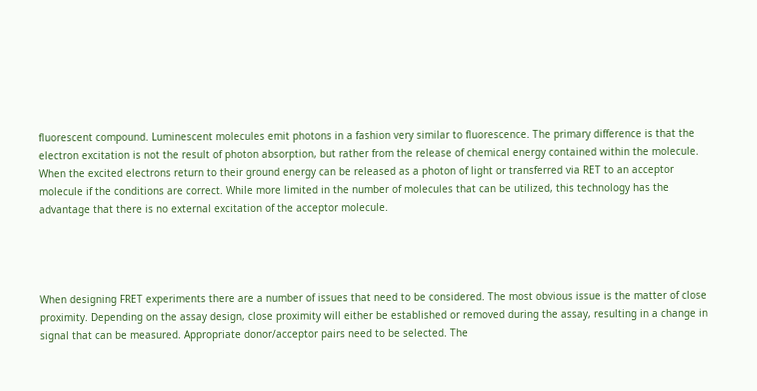fluorescent compound. Luminescent molecules emit photons in a fashion very similar to fluorescence. The primary difference is that the electron excitation is not the result of photon absorption, but rather from the release of chemical energy contained within the molecule. When the excited electrons return to their ground energy can be released as a photon of light or transferred via RET to an acceptor molecule if the conditions are correct. While more limited in the number of molecules that can be utilized, this technology has the advantage that there is no external excitation of the acceptor molecule.




When designing FRET experiments there are a number of issues that need to be considered. The most obvious issue is the matter of close proximity. Depending on the assay design, close proximity will either be established or removed during the assay, resulting in a change in signal that can be measured. Appropriate donor/acceptor pairs need to be selected. The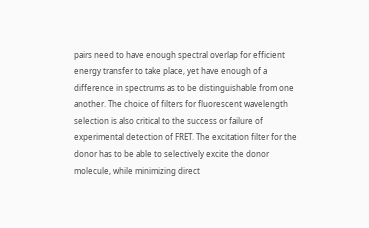pairs need to have enough spectral overlap for efficient energy transfer to take place, yet have enough of a difference in spectrums as to be distinguishable from one another. The choice of filters for fluorescent wavelength selection is also critical to the success or failure of experimental detection of FRET. The excitation filter for the donor has to be able to selectively excite the donor molecule, while minimizing direct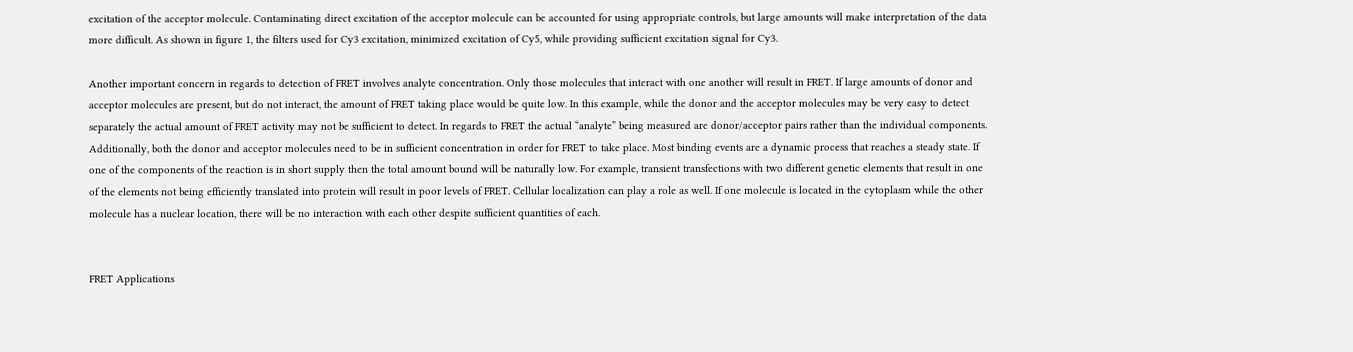excitation of the acceptor molecule. Contaminating direct excitation of the acceptor molecule can be accounted for using appropriate controls, but large amounts will make interpretation of the data more difficult. As shown in figure 1, the filters used for Cy3 excitation, minimized excitation of Cy5, while providing sufficient excitation signal for Cy3.

Another important concern in regards to detection of FRET involves analyte concentration. Only those molecules that interact with one another will result in FRET. If large amounts of donor and acceptor molecules are present, but do not interact, the amount of FRET taking place would be quite low. In this example, while the donor and the acceptor molecules may be very easy to detect separately the actual amount of FRET activity may not be sufficient to detect. In regards to FRET the actual “analyte” being measured are donor/acceptor pairs rather than the individual components. Additionally, both the donor and acceptor molecules need to be in sufficient concentration in order for FRET to take place. Most binding events are a dynamic process that reaches a steady state. If one of the components of the reaction is in short supply then the total amount bound will be naturally low. For example, transient transfections with two different genetic elements that result in one of the elements not being efficiently translated into protein will result in poor levels of FRET. Cellular localization can play a role as well. If one molecule is located in the cytoplasm while the other molecule has a nuclear location, there will be no interaction with each other despite sufficient quantities of each.


FRET Applications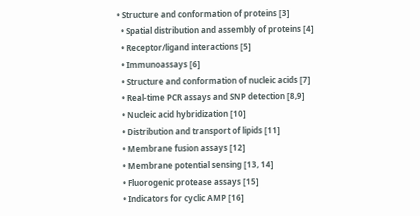• Structure and conformation of proteins [3]
  • Spatial distribution and assembly of proteins [4]
  • Receptor/ligand interactions [5]
  • Immunoassays [6]
  • Structure and conformation of nucleic acids [7]
  • Real-time PCR assays and SNP detection [8,9]
  • Nucleic acid hybridization [10]
  • Distribution and transport of lipids [11]
  • Membrane fusion assays [12]
  • Membrane potential sensing [13, 14]
  • Fluorogenic protease assays [15]
  • Indicators for cyclic AMP [16]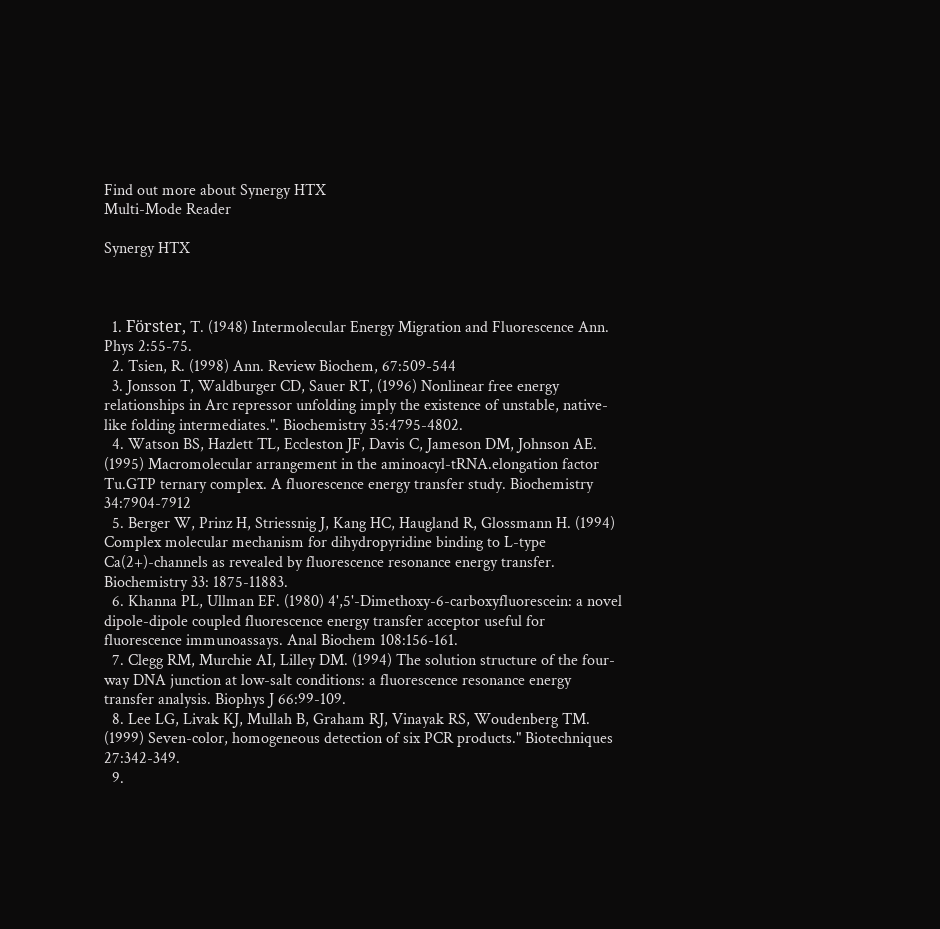Find out more about Synergy HTX
Multi-Mode Reader

Synergy HTX



  1. Förster, T. (1948) Intermolecular Energy Migration and Fluorescence Ann. Phys 2:55-75.
  2. Tsien, R. (1998) Ann. Review Biochem, 67:509-544
  3. Jonsson T, Waldburger CD, Sauer RT, (1996) Nonlinear free energy relationships in Arc repressor unfolding imply the existence of unstable, native-like folding intermediates.". Biochemistry 35:4795-4802.
  4. Watson BS, Hazlett TL, Eccleston JF, Davis C, Jameson DM, Johnson AE. (1995) Macromolecular arrangement in the aminoacyl-tRNA.elongation factor Tu.GTP ternary complex. A fluorescence energy transfer study. Biochemistry 34:7904-7912
  5. Berger W, Prinz H, Striessnig J, Kang HC, Haugland R, Glossmann H. (1994) Complex molecular mechanism for dihydropyridine binding to L-type Ca(2+)-channels as revealed by fluorescence resonance energy transfer. Biochemistry 33: 1875-11883.
  6. Khanna PL, Ullman EF. (1980) 4',5'-Dimethoxy-6-carboxyfluorescein: a novel dipole-dipole coupled fluorescence energy transfer acceptor useful for fluorescence immunoassays. Anal Biochem 108:156-161.
  7. Clegg RM, Murchie AI, Lilley DM. (1994) The solution structure of the four-way DNA junction at low-salt conditions: a fluorescence resonance energy transfer analysis. Biophys J 66:99-109.
  8. Lee LG, Livak KJ, Mullah B, Graham RJ, Vinayak RS, Woudenberg TM. (1999) Seven-color, homogeneous detection of six PCR products." Biotechniques 27:342-349.
  9.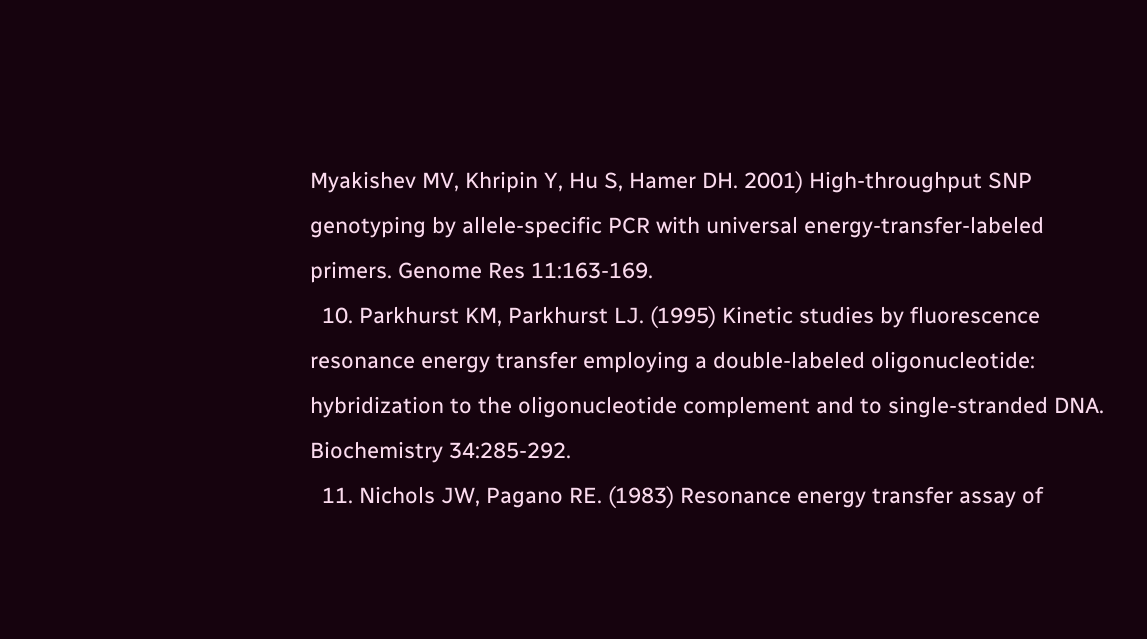Myakishev MV, Khripin Y, Hu S, Hamer DH. 2001) High-throughput SNP genotyping by allele-specific PCR with universal energy-transfer-labeled primers. Genome Res 11:163-169.
  10. Parkhurst KM, Parkhurst LJ. (1995) Kinetic studies by fluorescence resonance energy transfer employing a double-labeled oligonucleotide: hybridization to the oligonucleotide complement and to single-stranded DNA. Biochemistry 34:285-292.
  11. Nichols JW, Pagano RE. (1983) Resonance energy transfer assay of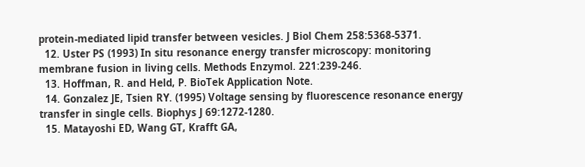protein-mediated lipid transfer between vesicles. J Biol Chem 258:5368-5371.
  12. Uster PS (1993) In situ resonance energy transfer microscopy: monitoring membrane fusion in living cells. Methods Enzymol. 221:239-246.
  13. Hoffman, R. and Held, P. BioTek Application Note.
  14. Gonzalez JE, Tsien RY. (1995) Voltage sensing by fluorescence resonance energy transfer in single cells. Biophys J 69:1272-1280.
  15. Matayoshi ED, Wang GT, Krafft GA,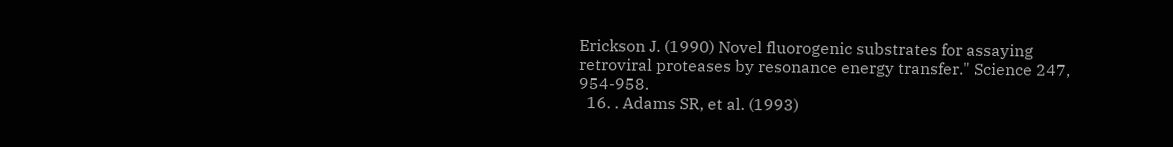Erickson J. (1990) Novel fluorogenic substrates for assaying retroviral proteases by resonance energy transfer." Science 247, 954-958.
  16. . Adams SR, et al. (1993)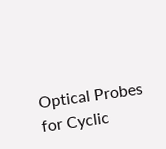Optical Probes for Cyclic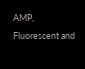AMP, Fluorescent and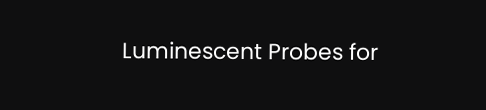Luminescent Probes for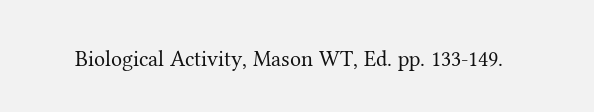Biological Activity, Mason WT, Ed. pp. 133-149.